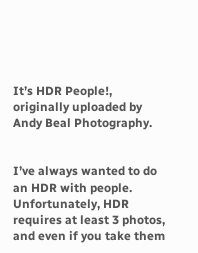It’s HDR People!, originally uploaded by Andy Beal Photography.


I’ve always wanted to do an HDR with people. Unfortunately, HDR requires at least 3 photos, and even if you take them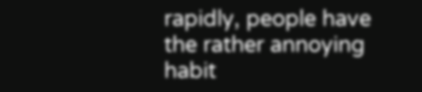rapidly, people have the rather annoying habit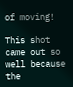of moving!

This shot came out so well because the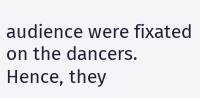audience were fixated on the dancers. Hence, they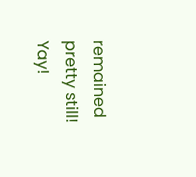remained pretty still! Yay!